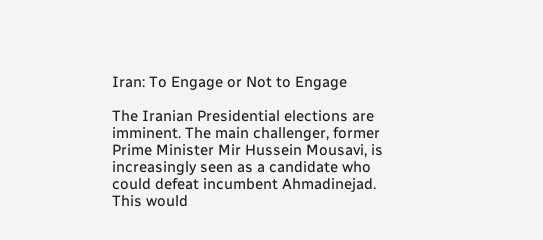Iran: To Engage or Not to Engage

The Iranian Presidential elections are imminent. The main challenger, former Prime Minister Mir Hussein Mousavi, is increasingly seen as a candidate who could defeat incumbent Ahmadinejad. This would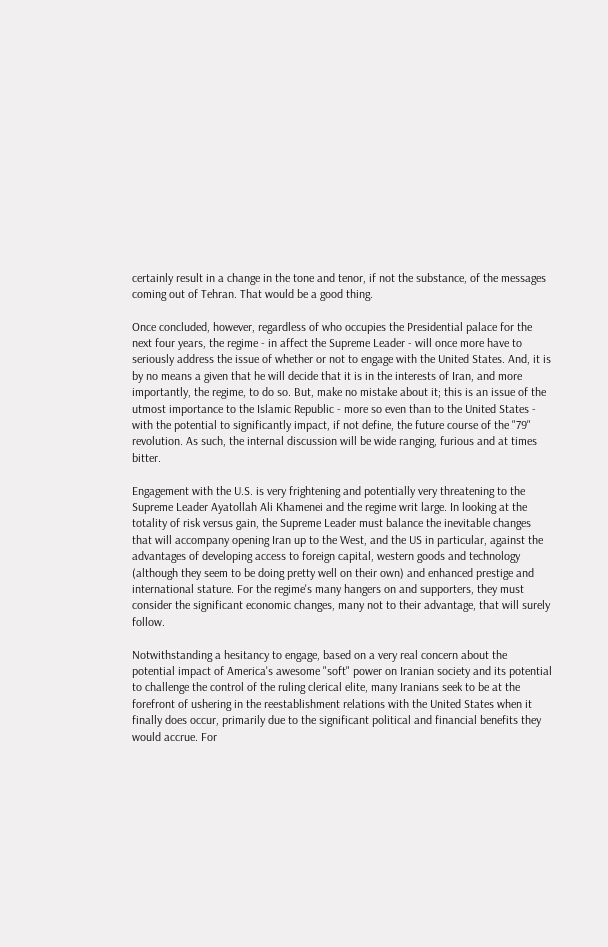certainly result in a change in the tone and tenor, if not the substance, of the messages coming out of Tehran. That would be a good thing.

Once concluded, however, regardless of who occupies the Presidential palace for the next four years, the regime - in affect the Supreme Leader - will once more have to seriously address the issue of whether or not to engage with the United States. And, it is by no means a given that he will decide that it is in the interests of Iran, and more importantly, the regime, to do so. But, make no mistake about it; this is an issue of the utmost importance to the Islamic Republic - more so even than to the United States - with the potential to significantly impact, if not define, the future course of the "79" revolution. As such, the internal discussion will be wide ranging, furious and at times bitter.

Engagement with the U.S. is very frightening and potentially very threatening to the Supreme Leader Ayatollah Ali Khamenei and the regime writ large. In looking at the totality of risk versus gain, the Supreme Leader must balance the inevitable changes that will accompany opening Iran up to the West, and the US in particular, against the advantages of developing access to foreign capital, western goods and technology (although they seem to be doing pretty well on their own) and enhanced prestige and international stature. For the regime's many hangers on and supporters, they must consider the significant economic changes, many not to their advantage, that will surely follow.

Notwithstanding a hesitancy to engage, based on a very real concern about the potential impact of America's awesome "soft" power on Iranian society and its potential to challenge the control of the ruling clerical elite, many Iranians seek to be at the forefront of ushering in the reestablishment relations with the United States when it finally does occur, primarily due to the significant political and financial benefits they would accrue. For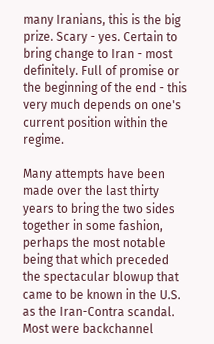many Iranians, this is the big prize. Scary - yes. Certain to bring change to Iran - most definitely. Full of promise or the beginning of the end - this very much depends on one's current position within the regime.

Many attempts have been made over the last thirty years to bring the two sides together in some fashion, perhaps the most notable being that which preceded the spectacular blowup that came to be known in the U.S. as the Iran-Contra scandal. Most were backchannel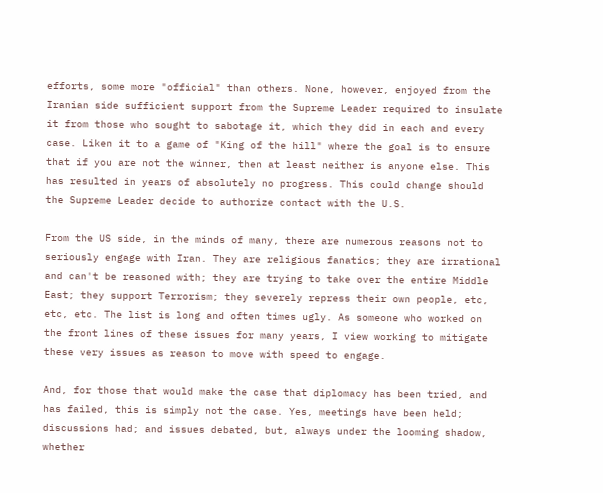efforts, some more "official" than others. None, however, enjoyed from the Iranian side sufficient support from the Supreme Leader required to insulate it from those who sought to sabotage it, which they did in each and every case. Liken it to a game of "King of the hill" where the goal is to ensure that if you are not the winner, then at least neither is anyone else. This has resulted in years of absolutely no progress. This could change should the Supreme Leader decide to authorize contact with the U.S.

From the US side, in the minds of many, there are numerous reasons not to seriously engage with Iran. They are religious fanatics; they are irrational and can't be reasoned with; they are trying to take over the entire Middle East; they support Terrorism; they severely repress their own people, etc, etc, etc. The list is long and often times ugly. As someone who worked on the front lines of these issues for many years, I view working to mitigate these very issues as reason to move with speed to engage.

And, for those that would make the case that diplomacy has been tried, and has failed, this is simply not the case. Yes, meetings have been held; discussions had; and issues debated, but, always under the looming shadow, whether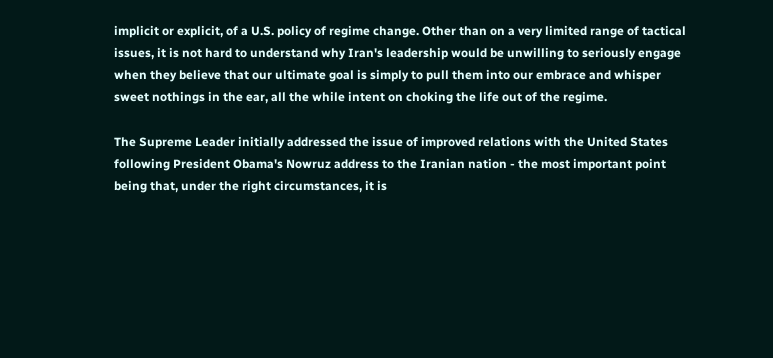implicit or explicit, of a U.S. policy of regime change. Other than on a very limited range of tactical issues, it is not hard to understand why Iran's leadership would be unwilling to seriously engage when they believe that our ultimate goal is simply to pull them into our embrace and whisper sweet nothings in the ear, all the while intent on choking the life out of the regime.

The Supreme Leader initially addressed the issue of improved relations with the United States following President Obama's Nowruz address to the Iranian nation - the most important point being that, under the right circumstances, it is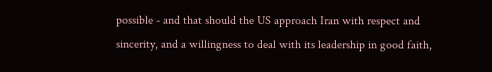possible - and that should the US approach Iran with respect and sincerity, and a willingness to deal with its leadership in good faith,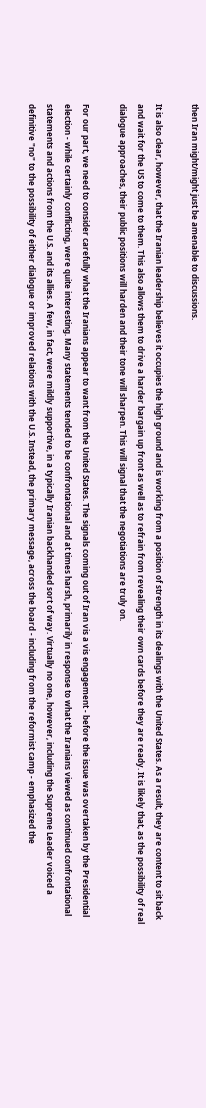then Iran might/might just be amenable to discussions.

It is also clear, however, that the Iranian leadership believes it occupies the high ground and is working from a position of strength in its dealings with the United States. As a result, they are content to sit back and wait for the US to come to them. This also allows them to drive a harder bargain up front as well as to refrain from revealing their own cards before they are ready. It is likely that, as the possibility of real dialogue approaches, their public positions will harden and their tone will sharpen. This will signal that the negotiations are truly on.

For our part, we need to consider carefully what the Iranians appear to want from the United States. The signals coming out of Iran vis a vis engagement - before the issue was overtaken by the Presidential election - while certainly conflicting, were quite interesting. Many statements tended to be confrontational and at times harsh, primarily in response to what the Iranians viewed as continued confrontational statements and actions from the U.S. and its allies. A few, in fact, were mildly supportive, in a typically Iranian backhanded sort of way. Virtually no one, however, including the Supreme Leader voiced a definitive "no" to the possibility of either dialogue or improved relations with the U.S. Instead, the primary message, across the board - including from the reformist camp - emphasized the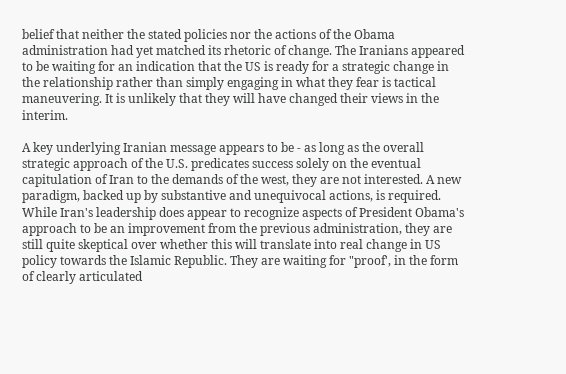belief that neither the stated policies nor the actions of the Obama administration had yet matched its rhetoric of change. The Iranians appeared to be waiting for an indication that the US is ready for a strategic change in the relationship rather than simply engaging in what they fear is tactical maneuvering. It is unlikely that they will have changed their views in the interim.

A key underlying Iranian message appears to be - as long as the overall strategic approach of the U.S. predicates success solely on the eventual capitulation of Iran to the demands of the west, they are not interested. A new paradigm, backed up by substantive and unequivocal actions, is required. While Iran's leadership does appear to recognize aspects of President Obama's approach to be an improvement from the previous administration, they are still quite skeptical over whether this will translate into real change in US policy towards the Islamic Republic. They are waiting for "proof', in the form of clearly articulated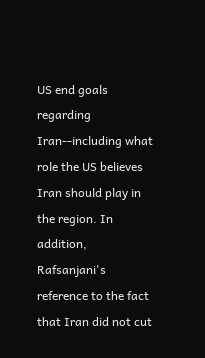US end goals regarding Iran--including what role the US believes Iran should play in the region. In addition, Rafsanjani's reference to the fact that Iran did not cut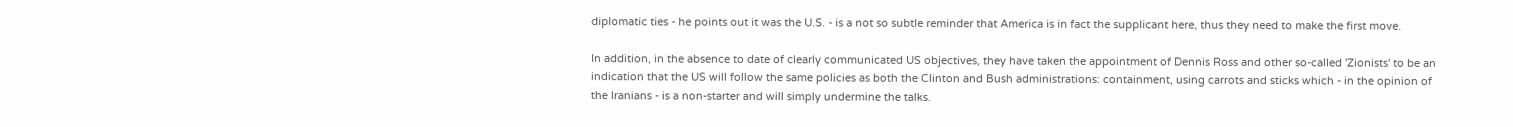diplomatic ties - he points out it was the U.S. - is a not so subtle reminder that America is in fact the supplicant here, thus they need to make the first move.

In addition, in the absence to date of clearly communicated US objectives, they have taken the appointment of Dennis Ross and other so-called 'Zionists' to be an indication that the US will follow the same policies as both the Clinton and Bush administrations: containment, using carrots and sticks which - in the opinion of the Iranians - is a non-starter and will simply undermine the talks.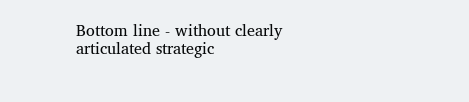Bottom line - without clearly articulated strategic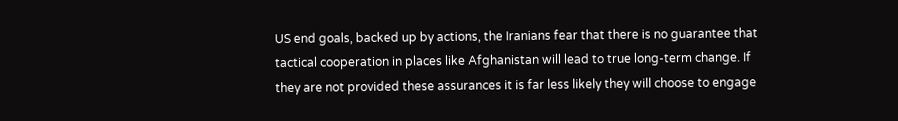US end goals, backed up by actions, the Iranians fear that there is no guarantee that tactical cooperation in places like Afghanistan will lead to true long-term change. If they are not provided these assurances it is far less likely they will choose to engage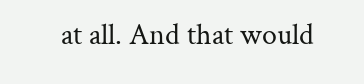at all. And that would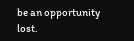be an opportunity lost.